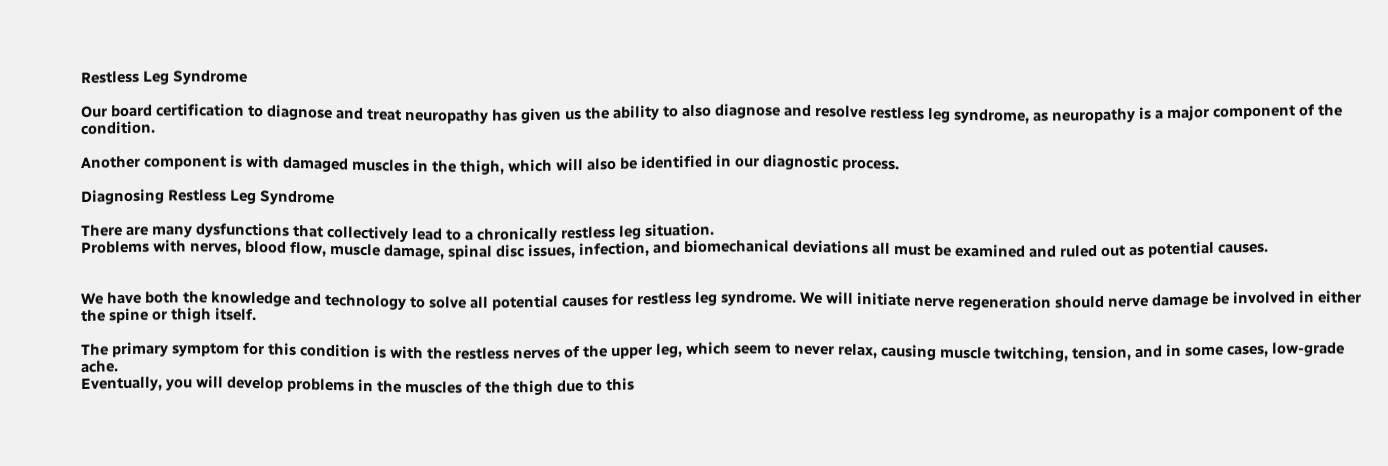Restless Leg Syndrome

Our board certification to diagnose and treat neuropathy has given us the ability to also diagnose and resolve restless leg syndrome, as neuropathy is a major component of the condition.

Another component is with damaged muscles in the thigh, which will also be identified in our diagnostic process.

Diagnosing Restless Leg Syndrome

There are many dysfunctions that collectively lead to a chronically restless leg situation.
Problems with nerves, blood flow, muscle damage, spinal disc issues, infection, and biomechanical deviations all must be examined and ruled out as potential causes.


We have both the knowledge and technology to solve all potential causes for restless leg syndrome. We will initiate nerve regeneration should nerve damage be involved in either the spine or thigh itself.

The primary symptom for this condition is with the restless nerves of the upper leg, which seem to never relax, causing muscle twitching, tension, and in some cases, low-grade ache.
Eventually, you will develop problems in the muscles of the thigh due to this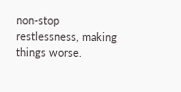non-stop restlessness, making things worse.